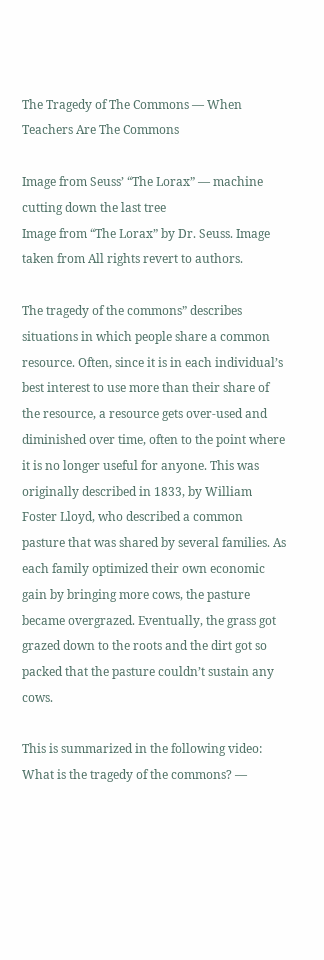The Tragedy of The Commons — When Teachers Are The Commons

Image from Seuss’ “The Lorax” — machine cutting down the last tree
Image from “The Lorax” by Dr. Seuss. Image taken from All rights revert to authors.

The tragedy of the commons” describes situations in which people share a common resource. Often, since it is in each individual’s best interest to use more than their share of the resource, a resource gets over-used and diminished over time, often to the point where it is no longer useful for anyone. This was originally described in 1833, by William Foster Lloyd, who described a common pasture that was shared by several families. As each family optimized their own economic gain by bringing more cows, the pasture became overgrazed. Eventually, the grass got grazed down to the roots and the dirt got so packed that the pasture couldn’t sustain any cows.

This is summarized in the following video: What is the tragedy of the commons? —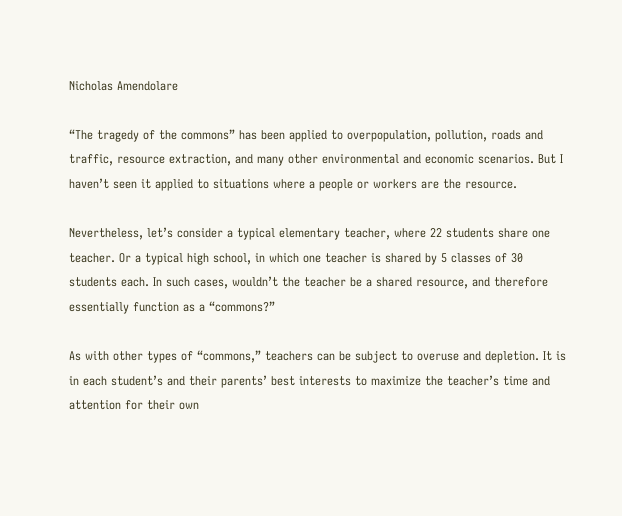Nicholas Amendolare

“The tragedy of the commons” has been applied to overpopulation, pollution, roads and traffic, resource extraction, and many other environmental and economic scenarios. But I haven’t seen it applied to situations where a people or workers are the resource.

Nevertheless, let’s consider a typical elementary teacher, where 22 students share one teacher. Or a typical high school, in which one teacher is shared by 5 classes of 30 students each. In such cases, wouldn’t the teacher be a shared resource, and therefore essentially function as a “commons?”

As with other types of “commons,” teachers can be subject to overuse and depletion. It is in each student’s and their parents’ best interests to maximize the teacher’s time and attention for their own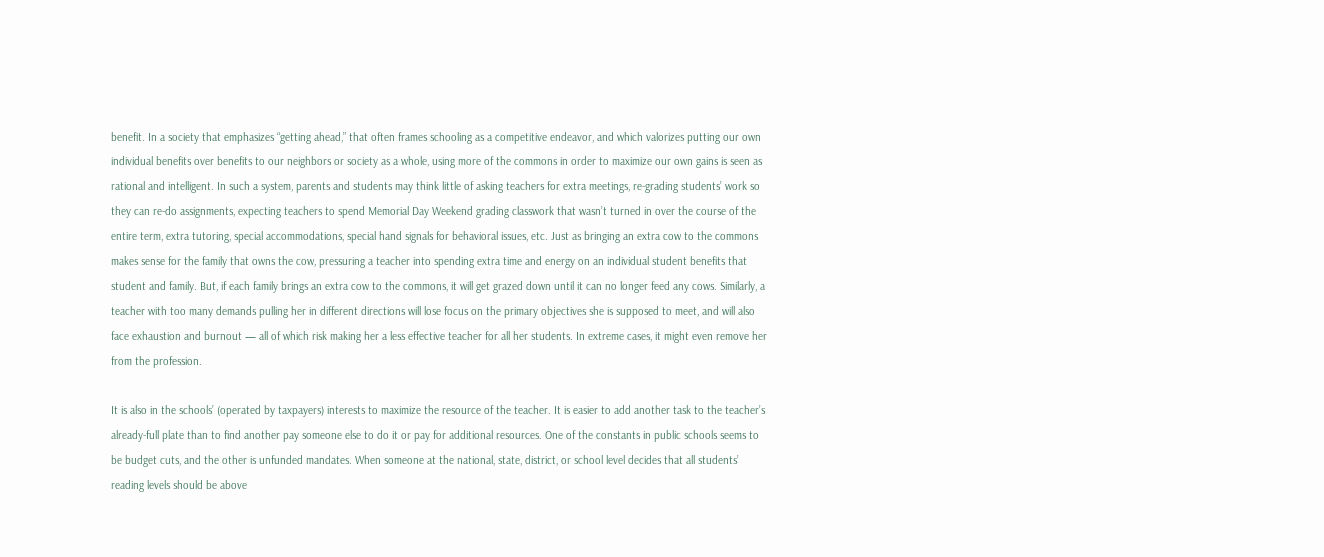benefit. In a society that emphasizes “getting ahead,” that often frames schooling as a competitive endeavor, and which valorizes putting our own individual benefits over benefits to our neighbors or society as a whole, using more of the commons in order to maximize our own gains is seen as rational and intelligent. In such a system, parents and students may think little of asking teachers for extra meetings, re-grading students’ work so they can re-do assignments, expecting teachers to spend Memorial Day Weekend grading classwork that wasn’t turned in over the course of the entire term, extra tutoring, special accommodations, special hand signals for behavioral issues, etc. Just as bringing an extra cow to the commons makes sense for the family that owns the cow, pressuring a teacher into spending extra time and energy on an individual student benefits that student and family. But, if each family brings an extra cow to the commons, it will get grazed down until it can no longer feed any cows. Similarly, a teacher with too many demands pulling her in different directions will lose focus on the primary objectives she is supposed to meet, and will also face exhaustion and burnout — all of which risk making her a less effective teacher for all her students. In extreme cases, it might even remove her from the profession.

It is also in the schools’ (operated by taxpayers) interests to maximize the resource of the teacher. It is easier to add another task to the teacher’s already-full plate than to find another pay someone else to do it or pay for additional resources. One of the constants in public schools seems to be budget cuts, and the other is unfunded mandates. When someone at the national, state, district, or school level decides that all students’ reading levels should be above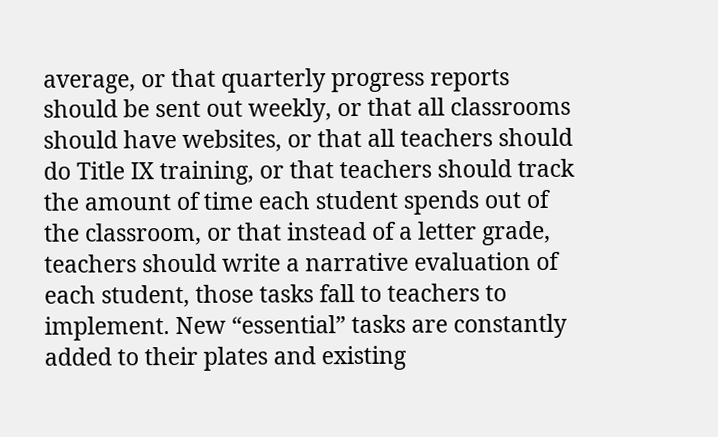average, or that quarterly progress reports should be sent out weekly, or that all classrooms should have websites, or that all teachers should do Title IX training, or that teachers should track the amount of time each student spends out of the classroom, or that instead of a letter grade, teachers should write a narrative evaluation of each student, those tasks fall to teachers to implement. New “essential” tasks are constantly added to their plates and existing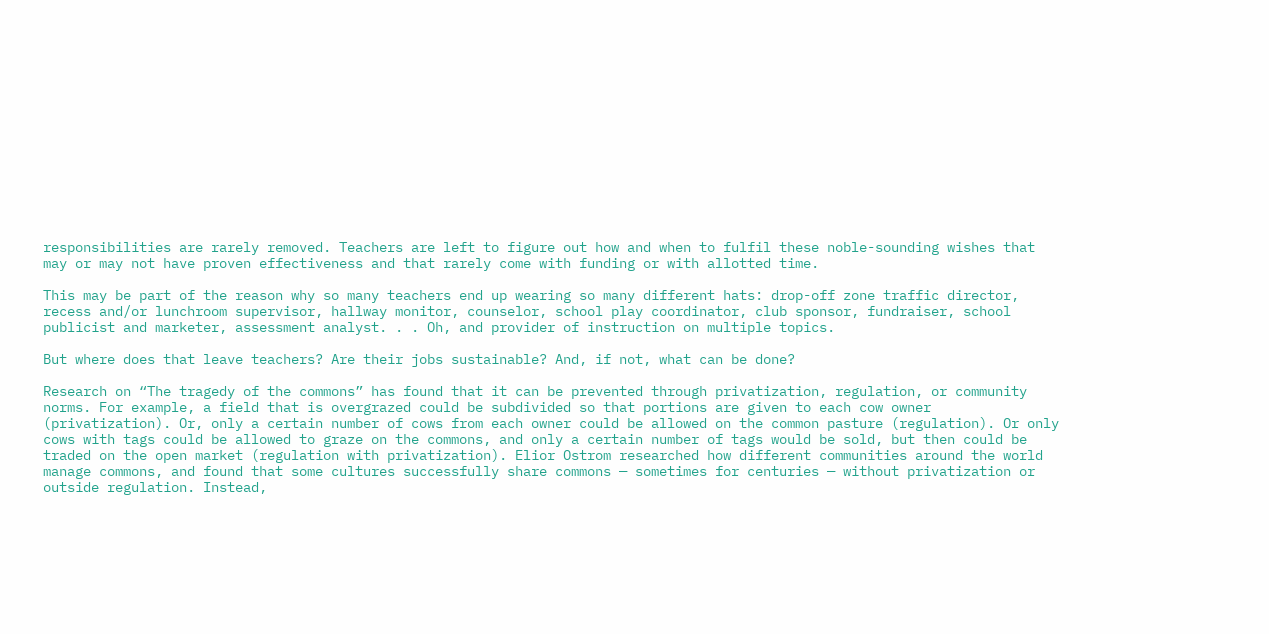responsibilities are rarely removed. Teachers are left to figure out how and when to fulfil these noble-sounding wishes that may or may not have proven effectiveness and that rarely come with funding or with allotted time.

This may be part of the reason why so many teachers end up wearing so many different hats: drop-off zone traffic director, recess and/or lunchroom supervisor, hallway monitor, counselor, school play coordinator, club sponsor, fundraiser, school publicist and marketer, assessment analyst. . . Oh, and provider of instruction on multiple topics.

But where does that leave teachers? Are their jobs sustainable? And, if not, what can be done?

Research on “The tragedy of the commons” has found that it can be prevented through privatization, regulation, or community norms. For example, a field that is overgrazed could be subdivided so that portions are given to each cow owner (privatization). Or, only a certain number of cows from each owner could be allowed on the common pasture (regulation). Or only cows with tags could be allowed to graze on the commons, and only a certain number of tags would be sold, but then could be traded on the open market (regulation with privatization). Elior Ostrom researched how different communities around the world manage commons, and found that some cultures successfully share commons — sometimes for centuries — without privatization or outside regulation. Instead,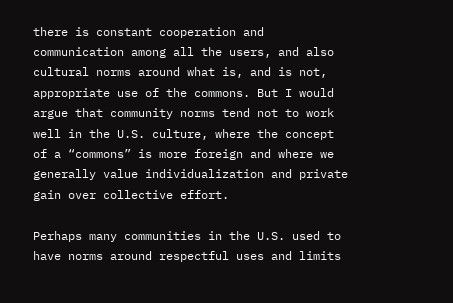there is constant cooperation and communication among all the users, and also cultural norms around what is, and is not, appropriate use of the commons. But I would argue that community norms tend not to work well in the U.S. culture, where the concept of a “commons” is more foreign and where we generally value individualization and private gain over collective effort.

Perhaps many communities in the U.S. used to have norms around respectful uses and limits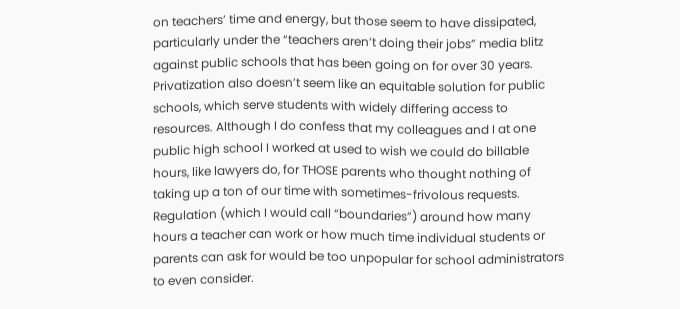on teachers’ time and energy, but those seem to have dissipated, particularly under the “teachers aren’t doing their jobs” media blitz against public schools that has been going on for over 30 years. Privatization also doesn’t seem like an equitable solution for public schools, which serve students with widely differing access to resources. Although I do confess that my colleagues and I at one public high school I worked at used to wish we could do billable hours, like lawyers do, for THOSE parents who thought nothing of taking up a ton of our time with sometimes-frivolous requests. Regulation (which I would call “boundaries”) around how many hours a teacher can work or how much time individual students or parents can ask for would be too unpopular for school administrators to even consider.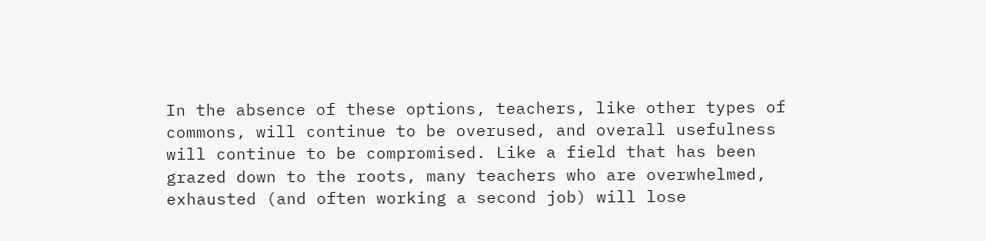In the absence of these options, teachers, like other types of commons, will continue to be overused, and overall usefulness will continue to be compromised. Like a field that has been grazed down to the roots, many teachers who are overwhelmed, exhausted (and often working a second job) will lose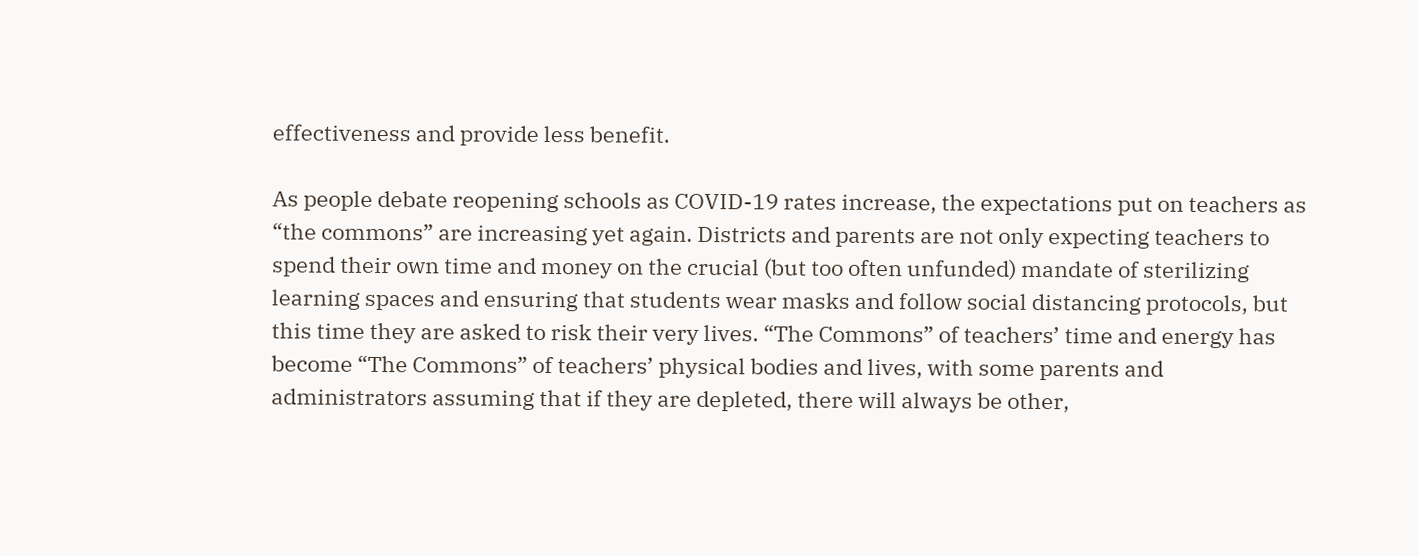effectiveness and provide less benefit.

As people debate reopening schools as COVID-19 rates increase, the expectations put on teachers as “the commons” are increasing yet again. Districts and parents are not only expecting teachers to spend their own time and money on the crucial (but too often unfunded) mandate of sterilizing learning spaces and ensuring that students wear masks and follow social distancing protocols, but this time they are asked to risk their very lives. “The Commons” of teachers’ time and energy has become “The Commons” of teachers’ physical bodies and lives, with some parents and administrators assuming that if they are depleted, there will always be other,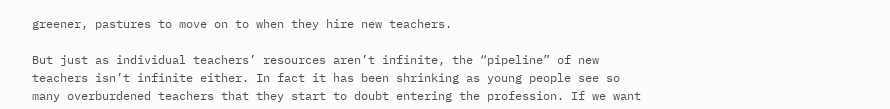greener, pastures to move on to when they hire new teachers.

But just as individual teachers’ resources aren’t infinite, the “pipeline” of new teachers isn’t infinite either. In fact it has been shrinking as young people see so many overburdened teachers that they start to doubt entering the profession. If we want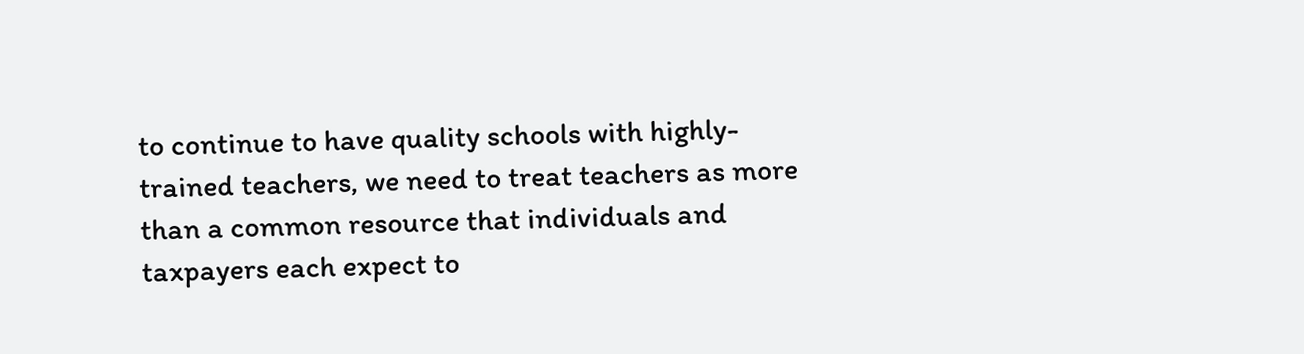to continue to have quality schools with highly-trained teachers, we need to treat teachers as more than a common resource that individuals and taxpayers each expect to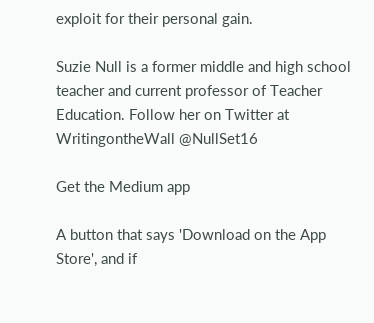exploit for their personal gain.

Suzie Null is a former middle and high school teacher and current professor of Teacher Education. Follow her on Twitter at WritingontheWall @NullSet16

Get the Medium app

A button that says 'Download on the App Store', and if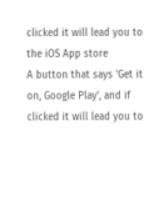clicked it will lead you to the iOS App store
A button that says 'Get it on, Google Play', and if clicked it will lead you to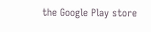the Google Play store